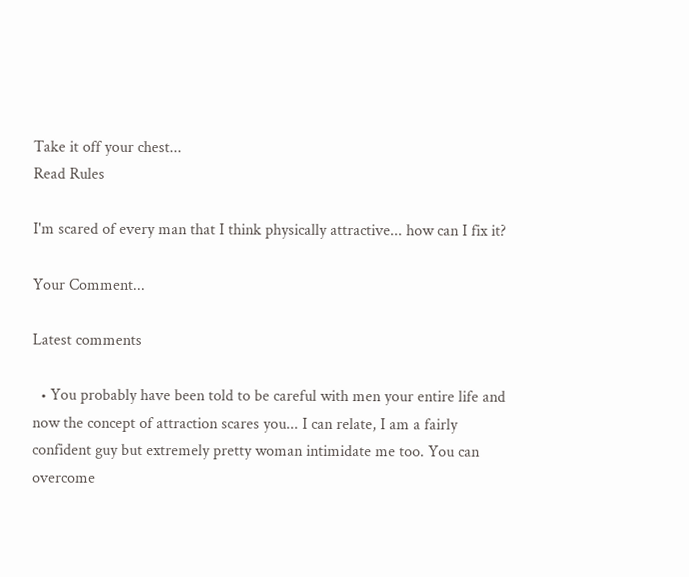Take it off your chest...
Read Rules

I'm scared of every man that I think physically attractive... how can I fix it?

Your Comment...

Latest comments

  • You probably have been told to be careful with men your entire life and now the concept of attraction scares you... I can relate, I am a fairly confident guy but extremely pretty woman intimidate me too. You can overcome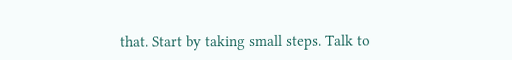that. Start by taking small steps. Talk to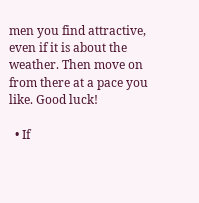men you find attractive, even if it is about the weather. Then move on from there at a pace you like. Good luck!

  • If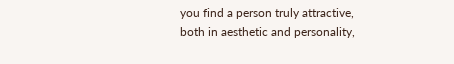you find a person truly attractive, both in aesthetic and personality,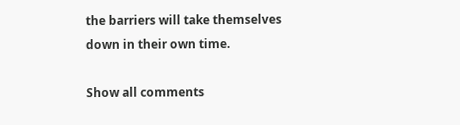the barriers will take themselves down in their own time.

Show all comments